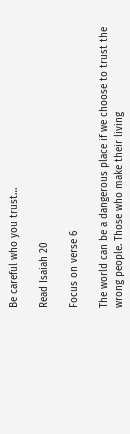Be careful who you trust…

Read Isaiah 20

Focus on verse 6

The world can be a dangerous place if we choose to trust the wrong people. Those who make their living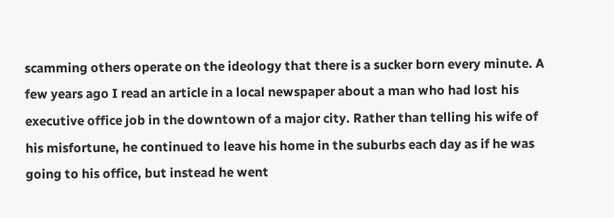scamming others operate on the ideology that there is a sucker born every minute. A few years ago I read an article in a local newspaper about a man who had lost his executive office job in the downtown of a major city. Rather than telling his wife of his misfortune, he continued to leave his home in the suburbs each day as if he was going to his office, but instead he went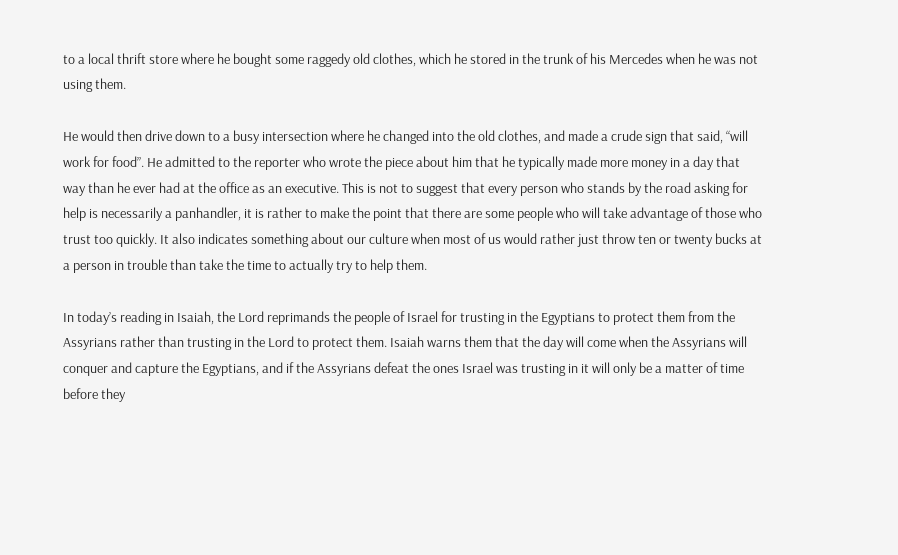to a local thrift store where he bought some raggedy old clothes, which he stored in the trunk of his Mercedes when he was not using them.

He would then drive down to a busy intersection where he changed into the old clothes, and made a crude sign that said, “will work for food”. He admitted to the reporter who wrote the piece about him that he typically made more money in a day that way than he ever had at the office as an executive. This is not to suggest that every person who stands by the road asking for help is necessarily a panhandler, it is rather to make the point that there are some people who will take advantage of those who trust too quickly. It also indicates something about our culture when most of us would rather just throw ten or twenty bucks at a person in trouble than take the time to actually try to help them.

In today’s reading in Isaiah, the Lord reprimands the people of Israel for trusting in the Egyptians to protect them from the Assyrians rather than trusting in the Lord to protect them. Isaiah warns them that the day will come when the Assyrians will conquer and capture the Egyptians, and if the Assyrians defeat the ones Israel was trusting in it will only be a matter of time before they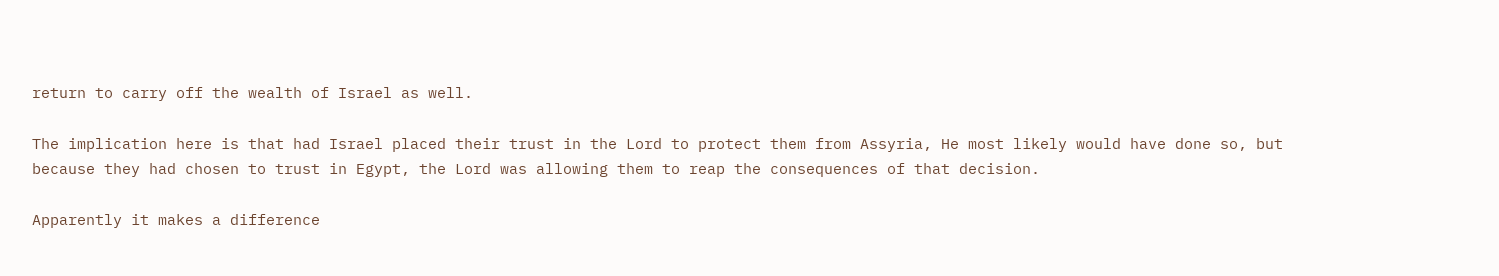return to carry off the wealth of Israel as well.

The implication here is that had Israel placed their trust in the Lord to protect them from Assyria, He most likely would have done so, but because they had chosen to trust in Egypt, the Lord was allowing them to reap the consequences of that decision.

Apparently it makes a difference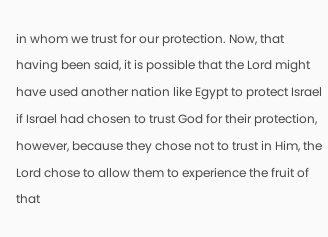in whom we trust for our protection. Now, that having been said, it is possible that the Lord might have used another nation like Egypt to protect Israel if Israel had chosen to trust God for their protection, however, because they chose not to trust in Him, the Lord chose to allow them to experience the fruit of that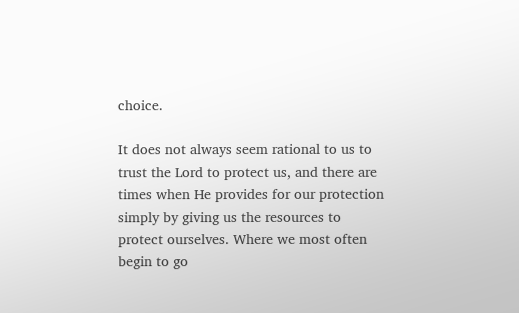choice.

It does not always seem rational to us to trust the Lord to protect us, and there are times when He provides for our protection simply by giving us the resources to protect ourselves. Where we most often begin to go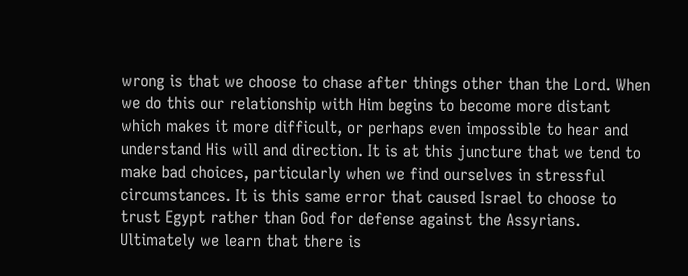wrong is that we choose to chase after things other than the Lord. When we do this our relationship with Him begins to become more distant which makes it more difficult, or perhaps even impossible to hear and understand His will and direction. It is at this juncture that we tend to make bad choices, particularly when we find ourselves in stressful circumstances. It is this same error that caused Israel to choose to trust Egypt rather than God for defense against the Assyrians. Ultimately we learn that there is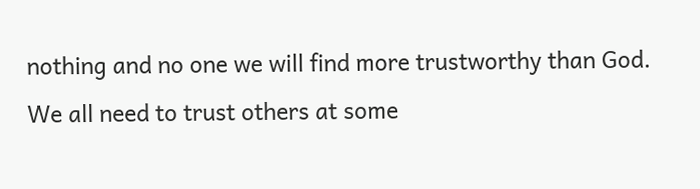nothing and no one we will find more trustworthy than God. We all need to trust others at some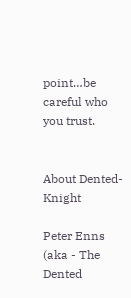point…be careful who you trust.


About Dented-Knight

Peter Enns (aka - The Dented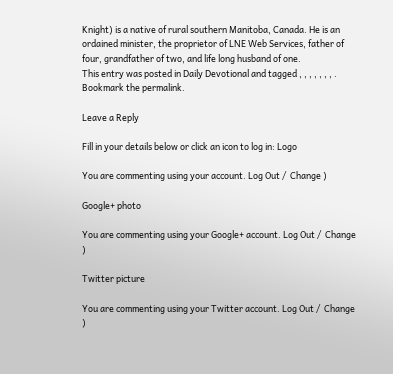Knight) is a native of rural southern Manitoba, Canada. He is an ordained minister, the proprietor of LNE Web Services, father of four, grandfather of two, and life long husband of one.
This entry was posted in Daily Devotional and tagged , , , , , , , . Bookmark the permalink.

Leave a Reply

Fill in your details below or click an icon to log in: Logo

You are commenting using your account. Log Out /  Change )

Google+ photo

You are commenting using your Google+ account. Log Out /  Change )

Twitter picture

You are commenting using your Twitter account. Log Out /  Change )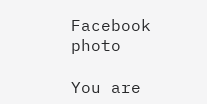Facebook photo

You are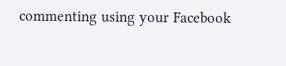commenting using your Facebook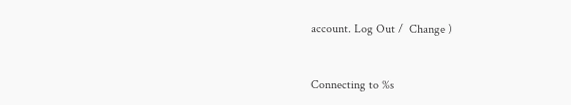account. Log Out /  Change )


Connecting to %s